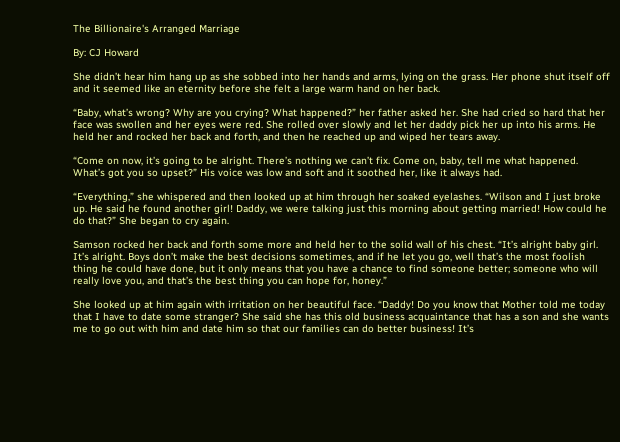The Billionaire's Arranged Marriage

By: CJ Howard

She didn’t hear him hang up as she sobbed into her hands and arms, lying on the grass. Her phone shut itself off and it seemed like an eternity before she felt a large warm hand on her back.

“Baby, what’s wrong? Why are you crying? What happened?” her father asked her. She had cried so hard that her face was swollen and her eyes were red. She rolled over slowly and let her daddy pick her up into his arms. He held her and rocked her back and forth, and then he reached up and wiped her tears away.

“Come on now, it’s going to be alright. There’s nothing we can’t fix. Come on, baby, tell me what happened. What’s got you so upset?” His voice was low and soft and it soothed her, like it always had.

“Everything,” she whispered and then looked up at him through her soaked eyelashes. “Wilson and I just broke up. He said he found another girl! Daddy, we were talking just this morning about getting married! How could he do that?” She began to cry again.

Samson rocked her back and forth some more and held her to the solid wall of his chest. “It’s alright baby girl. It’s alright. Boys don’t make the best decisions sometimes, and if he let you go, well that’s the most foolish thing he could have done, but it only means that you have a chance to find someone better; someone who will really love you, and that’s the best thing you can hope for, honey.”

She looked up at him again with irritation on her beautiful face. “Daddy! Do you know that Mother told me today that I have to date some stranger? She said she has this old business acquaintance that has a son and she wants me to go out with him and date him so that our families can do better business! It’s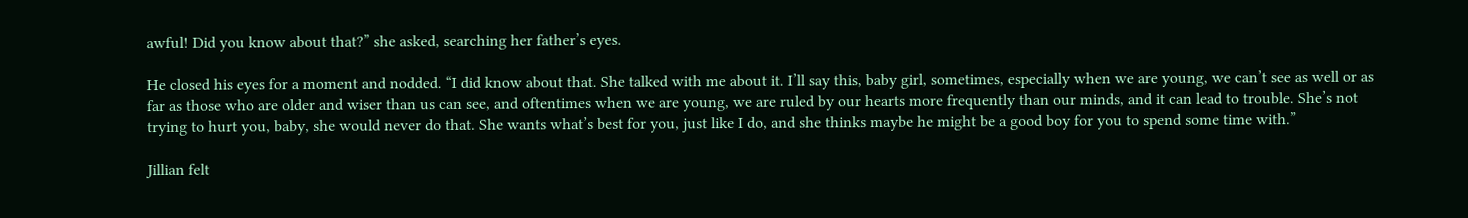awful! Did you know about that?” she asked, searching her father’s eyes.

He closed his eyes for a moment and nodded. “I did know about that. She talked with me about it. I’ll say this, baby girl, sometimes, especially when we are young, we can’t see as well or as far as those who are older and wiser than us can see, and oftentimes when we are young, we are ruled by our hearts more frequently than our minds, and it can lead to trouble. She’s not trying to hurt you, baby, she would never do that. She wants what’s best for you, just like I do, and she thinks maybe he might be a good boy for you to spend some time with.”

Jillian felt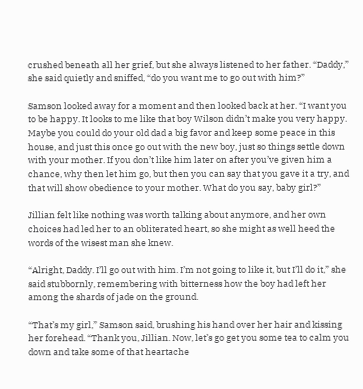crushed beneath all her grief, but she always listened to her father. “Daddy,” she said quietly and sniffed, “do you want me to go out with him?”

Samson looked away for a moment and then looked back at her. “I want you to be happy. It looks to me like that boy Wilson didn’t make you very happy. Maybe you could do your old dad a big favor and keep some peace in this house, and just this once go out with the new boy, just so things settle down with your mother. If you don’t like him later on after you’ve given him a chance, why then let him go, but then you can say that you gave it a try, and that will show obedience to your mother. What do you say, baby girl?”

Jillian felt like nothing was worth talking about anymore, and her own choices had led her to an obliterated heart, so she might as well heed the words of the wisest man she knew.

“Alright, Daddy. I’ll go out with him. I’m not going to like it, but I’ll do it,” she said stubbornly, remembering with bitterness how the boy had left her among the shards of jade on the ground.

“That’s my girl,” Samson said, brushing his hand over her hair and kissing her forehead. “Thank you, Jillian. Now, let’s go get you some tea to calm you down and take some of that heartache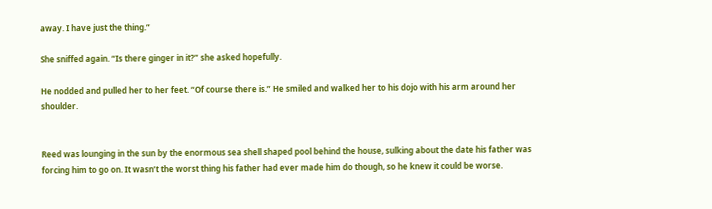away. I have just the thing.”

She sniffed again. “Is there ginger in it?” she asked hopefully.

He nodded and pulled her to her feet. “Of course there is.” He smiled and walked her to his dojo with his arm around her shoulder.


Reed was lounging in the sun by the enormous sea shell shaped pool behind the house, sulking about the date his father was forcing him to go on. It wasn’t the worst thing his father had ever made him do though, so he knew it could be worse.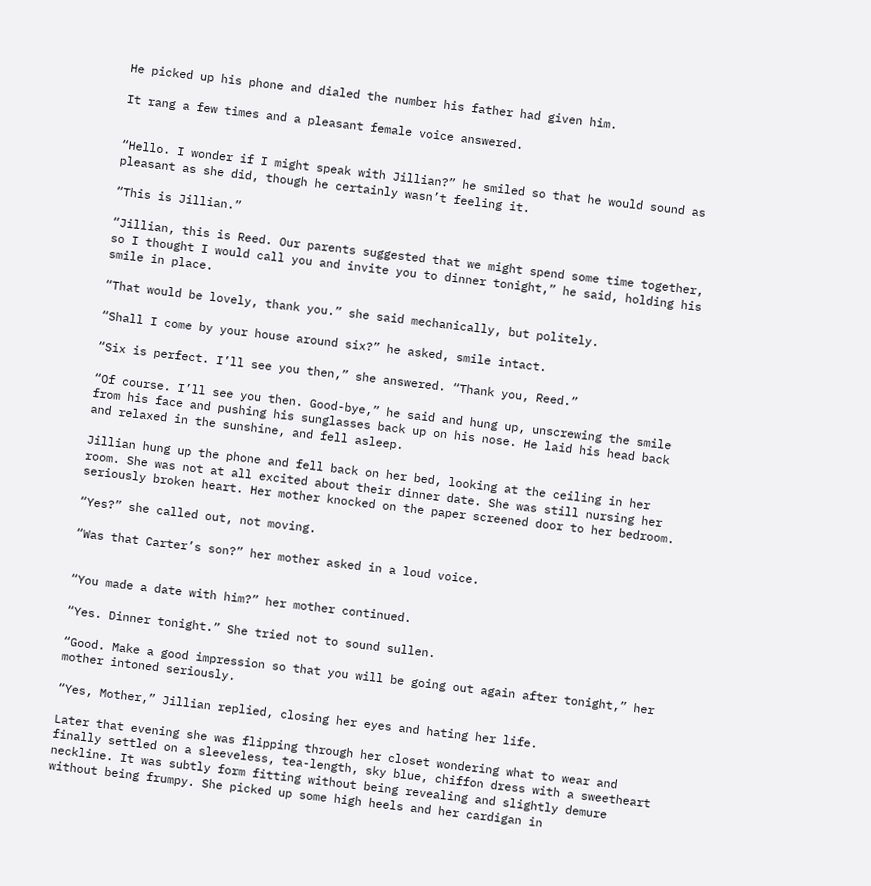He picked up his phone and dialed the number his father had given him.

It rang a few times and a pleasant female voice answered.


“Hello. I wonder if I might speak with Jillian?” he smiled so that he would sound as pleasant as she did, though he certainly wasn’t feeling it.

“This is Jillian.”

“Jillian, this is Reed. Our parents suggested that we might spend some time together, so I thought I would call you and invite you to dinner tonight,” he said, holding his smile in place.

“That would be lovely, thank you.” she said mechanically, but politely.

“Shall I come by your house around six?” he asked, smile intact.

“Six is perfect. I’ll see you then,” she answered. “Thank you, Reed.”

“Of course. I’ll see you then. Good-bye,” he said and hung up, unscrewing the smile from his face and pushing his sunglasses back up on his nose. He laid his head back and relaxed in the sunshine, and fell asleep.

Jillian hung up the phone and fell back on her bed, looking at the ceiling in her room. She was not at all excited about their dinner date. She was still nursing her seriously broken heart. Her mother knocked on the paper screened door to her bedroom.

“Yes?” she called out, not moving.

“Was that Carter’s son?” her mother asked in a loud voice.


“You made a date with him?” her mother continued.

“Yes. Dinner tonight.” She tried not to sound sullen.

“Good. Make a good impression so that you will be going out again after tonight,” her mother intoned seriously.

“Yes, Mother,” Jillian replied, closing her eyes and hating her life.

Later that evening she was flipping through her closet wondering what to wear and finally settled on a sleeveless, tea-length, sky blue, chiffon dress with a sweetheart neckline. It was subtly form fitting without being revealing and slightly demure without being frumpy. She picked up some high heels and her cardigan in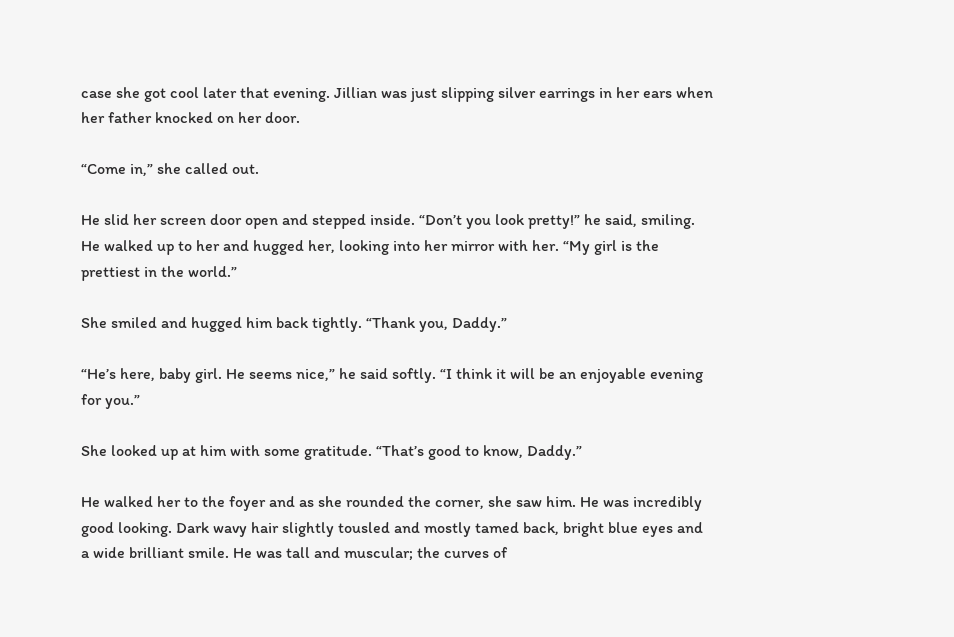case she got cool later that evening. Jillian was just slipping silver earrings in her ears when her father knocked on her door.

“Come in,” she called out.

He slid her screen door open and stepped inside. “Don’t you look pretty!” he said, smiling. He walked up to her and hugged her, looking into her mirror with her. “My girl is the prettiest in the world.”

She smiled and hugged him back tightly. “Thank you, Daddy.”

“He’s here, baby girl. He seems nice,” he said softly. “I think it will be an enjoyable evening for you.”

She looked up at him with some gratitude. “That’s good to know, Daddy.”

He walked her to the foyer and as she rounded the corner, she saw him. He was incredibly good looking. Dark wavy hair slightly tousled and mostly tamed back, bright blue eyes and a wide brilliant smile. He was tall and muscular; the curves of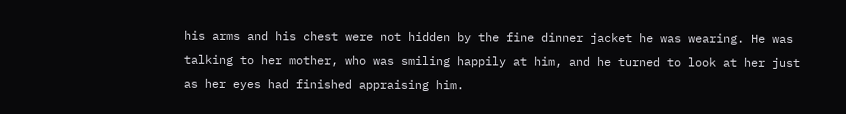his arms and his chest were not hidden by the fine dinner jacket he was wearing. He was talking to her mother, who was smiling happily at him, and he turned to look at her just as her eyes had finished appraising him.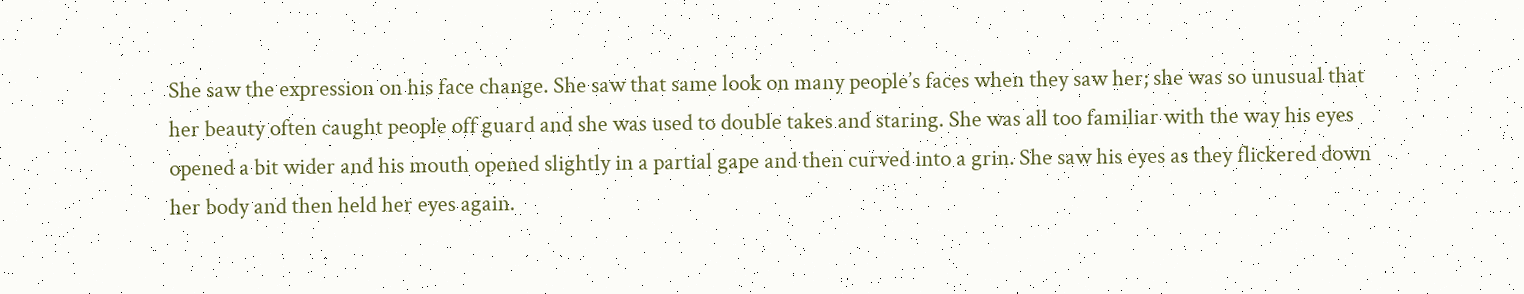She saw the expression on his face change. She saw that same look on many people’s faces when they saw her; she was so unusual that her beauty often caught people off guard and she was used to double takes and staring. She was all too familiar with the way his eyes opened a bit wider and his mouth opened slightly in a partial gape and then curved into a grin. She saw his eyes as they flickered down her body and then held her eyes again.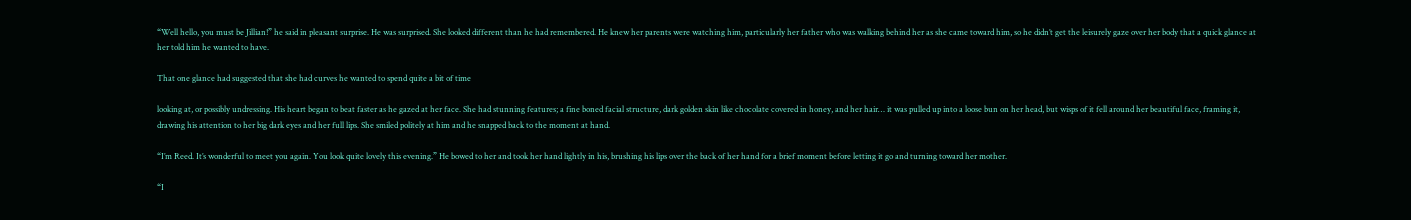“Well hello, you must be Jillian!” he said in pleasant surprise. He was surprised. She looked different than he had remembered. He knew her parents were watching him, particularly her father who was walking behind her as she came toward him, so he didn’t get the leisurely gaze over her body that a quick glance at her told him he wanted to have.

That one glance had suggested that she had curves he wanted to spend quite a bit of time

looking at, or possibly undressing. His heart began to beat faster as he gazed at her face. She had stunning features; a fine boned facial structure, dark golden skin like chocolate covered in honey, and her hair… it was pulled up into a loose bun on her head, but wisps of it fell around her beautiful face, framing it, drawing his attention to her big dark eyes and her full lips. She smiled politely at him and he snapped back to the moment at hand.

“I’m Reed. It’s wonderful to meet you again. You look quite lovely this evening.” He bowed to her and took her hand lightly in his, brushing his lips over the back of her hand for a brief moment before letting it go and turning toward her mother.

“I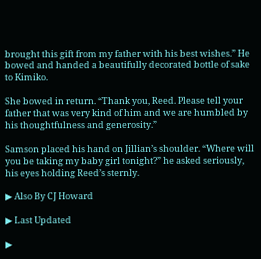brought this gift from my father with his best wishes.” He bowed and handed a beautifully decorated bottle of sake to Kimiko.

She bowed in return. “Thank you, Reed. Please tell your father that was very kind of him and we are humbled by his thoughtfulness and generosity.”

Samson placed his hand on Jillian’s shoulder. “Where will you be taking my baby girl tonight?” he asked seriously, his eyes holding Reed’s sternly.

▶ Also By CJ Howard

▶ Last Updated

▶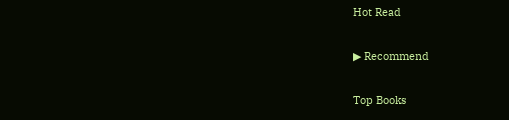Hot Read

▶ Recommend

Top Books